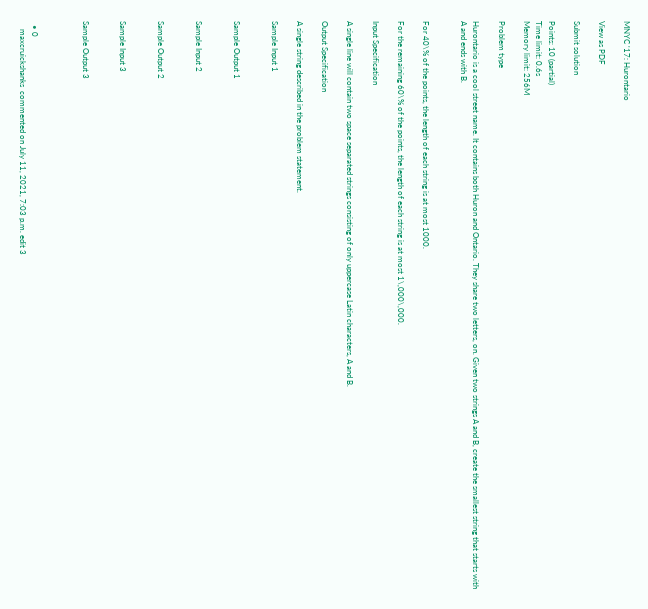MNYC '17: Hurontario

View as PDF

Submit solution

Points: 10 (partial)
Time limit: 0.6s
Memory limit: 256M

Problem type

Hurontario is a cool street name. It contains both Huron and Ontario. They share two letters, on. Given two strings A and B, create the smallest string that starts with A and ends with B.


For 40\% of the points, the length of each string is at most 1000.

For the remaining 60\% of the points, the length of each string is at most 1\,000\,000.

Input Specification

A single line will contain two space separated strings consisting of only uppercase Latin characters, A and B.

Output Specification

A single string described in the problem statement.

Sample Input 1


Sample Output 1


Sample Input 2


Sample Output 2


Sample Input 3


Sample Output 3



  • 0
    maxcruickshanks  commented on July 11, 2021, 7:03 p.m. edit 3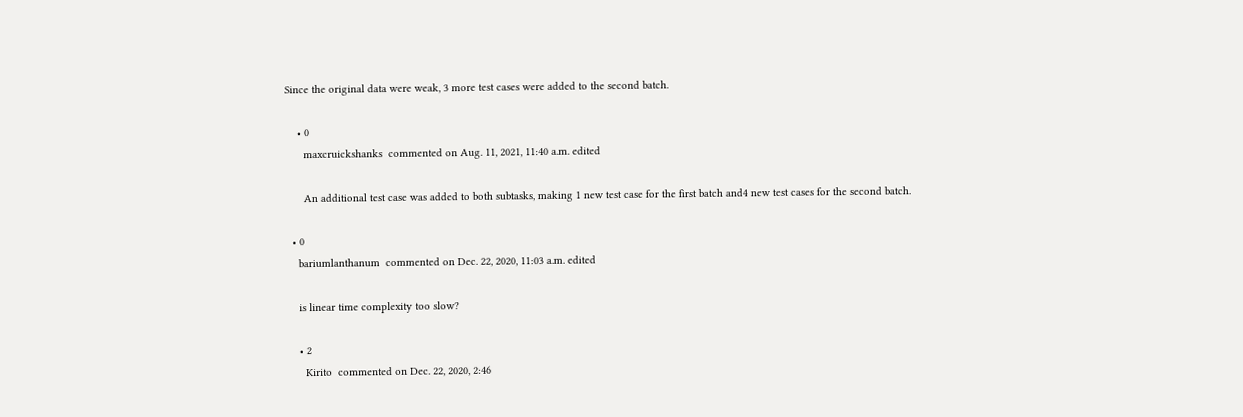Since the original data were weak, 3 more test cases were added to the second batch.

    • 0
      maxcruickshanks  commented on Aug. 11, 2021, 11:40 a.m. edited

      An additional test case was added to both subtasks, making 1 new test case for the first batch and4 new test cases for the second batch.

  • 0
    bariumlanthanum  commented on Dec. 22, 2020, 11:03 a.m. edited

    is linear time complexity too slow?

    • 2
      Kirito  commented on Dec. 22, 2020, 2:46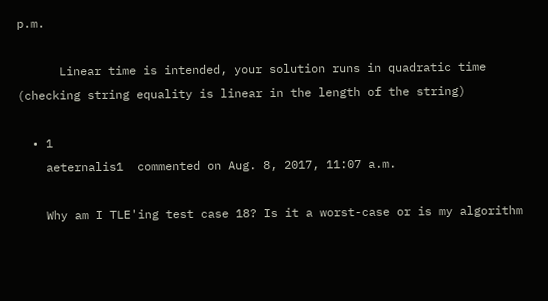p.m.

      Linear time is intended, your solution runs in quadratic time (checking string equality is linear in the length of the string)

  • 1
    aeternalis1  commented on Aug. 8, 2017, 11:07 a.m.

    Why am I TLE'ing test case 18? Is it a worst-case or is my algorithm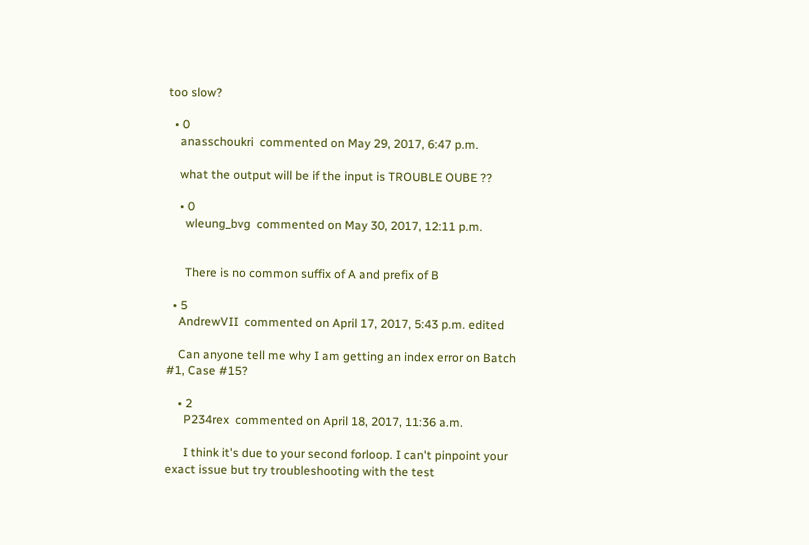too slow?

  • 0
    anasschoukri  commented on May 29, 2017, 6:47 p.m.

    what the output will be if the input is TROUBLE OUBE ??

    • 0
      wleung_bvg  commented on May 30, 2017, 12:11 p.m.


      There is no common suffix of A and prefix of B

  • 5
    AndrewVII  commented on April 17, 2017, 5:43 p.m. edited

    Can anyone tell me why I am getting an index error on Batch #1, Case #15?

    • 2
      P234rex  commented on April 18, 2017, 11:36 a.m.

      I think it's due to your second forloop. I can't pinpoint your exact issue but try troubleshooting with the test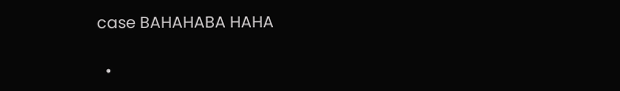case BAHAHABA HAHA

  •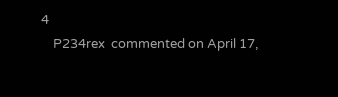4
    P234rex  commented on April 17,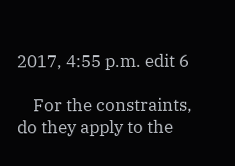2017, 4:55 p.m. edit 6

    For the constraints, do they apply to the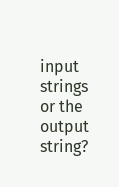input strings or the output string?